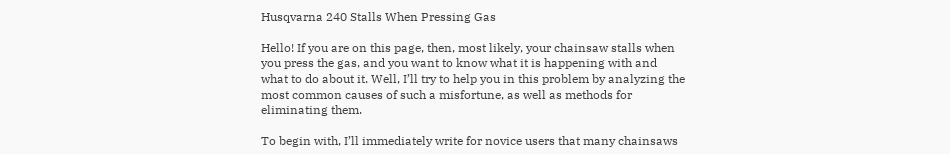Husqvarna 240 Stalls When Pressing Gas

Hello! If you are on this page, then, most likely, your chainsaw stalls when you press the gas, and you want to know what it is happening with and what to do about it. Well, I’ll try to help you in this problem by analyzing the most common causes of such a misfortune, as well as methods for eliminating them.

To begin with, I’ll immediately write for novice users that many chainsaws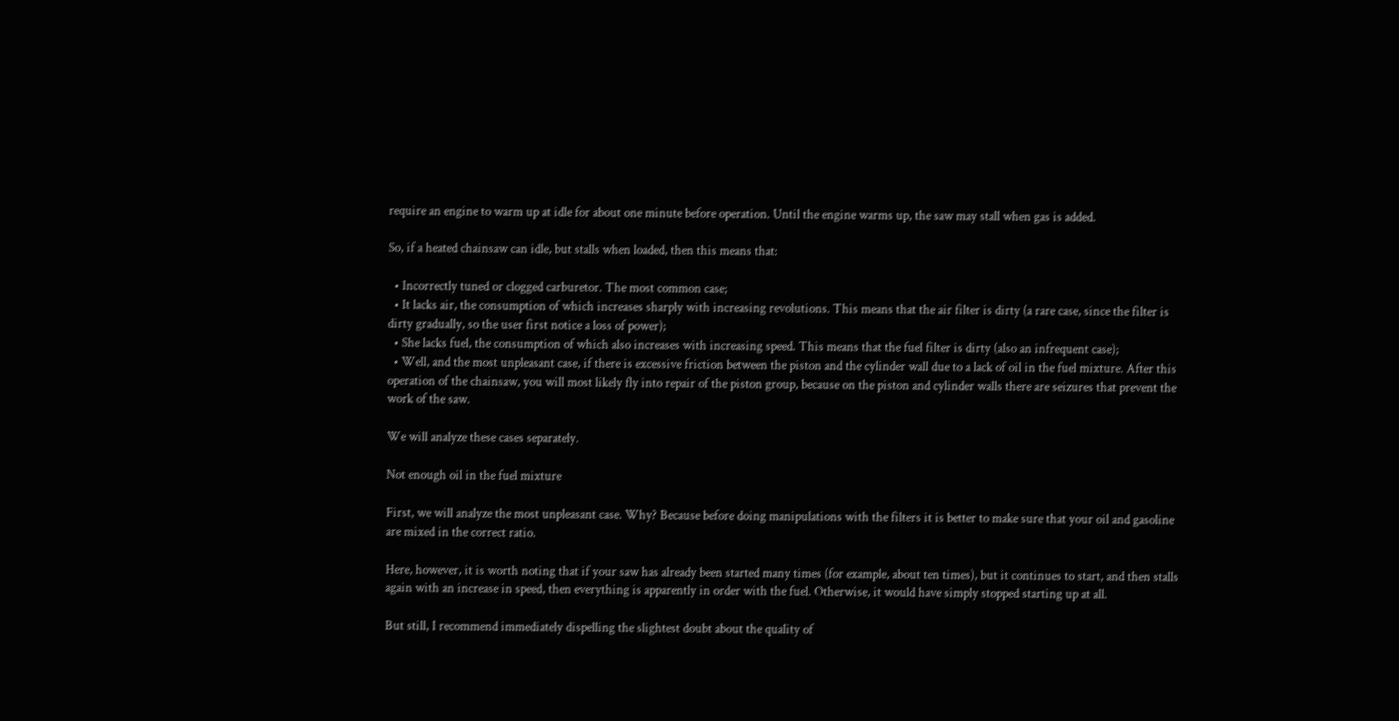require an engine to warm up at idle for about one minute before operation. Until the engine warms up, the saw may stall when gas is added.

So, if a heated chainsaw can idle, but stalls when loaded, then this means that:

  • Incorrectly tuned or clogged carburetor. The most common case;
  • It lacks air, the consumption of which increases sharply with increasing revolutions. This means that the air filter is dirty (a rare case, since the filter is dirty gradually, so the user first notice a loss of power);
  • She lacks fuel, the consumption of which also increases with increasing speed. This means that the fuel filter is dirty (also an infrequent case);
  • Well, and the most unpleasant case, if there is excessive friction between the piston and the cylinder wall due to a lack of oil in the fuel mixture. After this operation of the chainsaw, you will most likely fly into repair of the piston group, because on the piston and cylinder walls there are seizures that prevent the work of the saw.

We will analyze these cases separately.

Not enough oil in the fuel mixture

First, we will analyze the most unpleasant case. Why? Because before doing manipulations with the filters it is better to make sure that your oil and gasoline are mixed in the correct ratio.

Here, however, it is worth noting that if your saw has already been started many times (for example, about ten times), but it continues to start, and then stalls again with an increase in speed, then everything is apparently in order with the fuel. Otherwise, it would have simply stopped starting up at all.

But still, I recommend immediately dispelling the slightest doubt about the quality of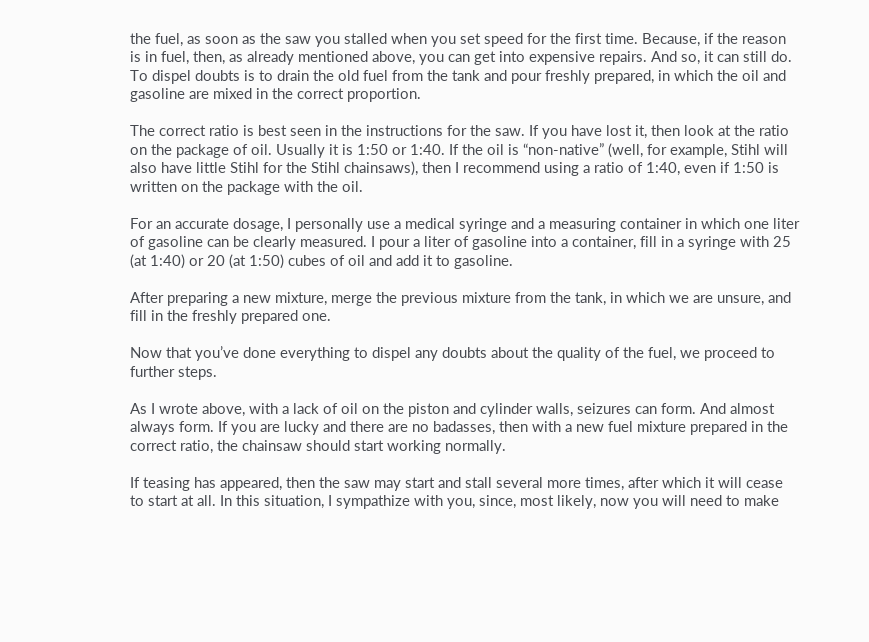the fuel, as soon as the saw you stalled when you set speed for the first time. Because, if the reason is in fuel, then, as already mentioned above, you can get into expensive repairs. And so, it can still do. To dispel doubts is to drain the old fuel from the tank and pour freshly prepared, in which the oil and gasoline are mixed in the correct proportion.

The correct ratio is best seen in the instructions for the saw. If you have lost it, then look at the ratio on the package of oil. Usually it is 1:50 or 1:40. If the oil is “non-native” (well, for example, Stihl will also have little Stihl for the Stihl chainsaws), then I recommend using a ratio of 1:40, even if 1:50 is written on the package with the oil.

For an accurate dosage, I personally use a medical syringe and a measuring container in which one liter of gasoline can be clearly measured. I pour a liter of gasoline into a container, fill in a syringe with 25 (at 1:40) or 20 (at 1:50) cubes of oil and add it to gasoline.

After preparing a new mixture, merge the previous mixture from the tank, in which we are unsure, and fill in the freshly prepared one.

Now that you’ve done everything to dispel any doubts about the quality of the fuel, we proceed to further steps.

As I wrote above, with a lack of oil on the piston and cylinder walls, seizures can form. And almost always form. If you are lucky and there are no badasses, then with a new fuel mixture prepared in the correct ratio, the chainsaw should start working normally.

If teasing has appeared, then the saw may start and stall several more times, after which it will cease to start at all. In this situation, I sympathize with you, since, most likely, now you will need to make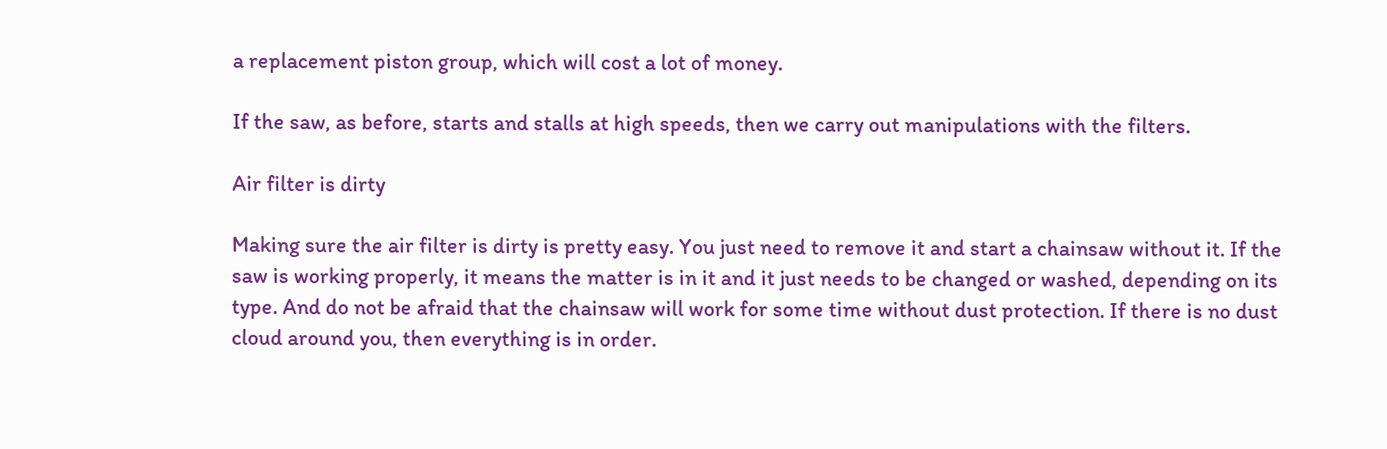a replacement piston group, which will cost a lot of money.

If the saw, as before, starts and stalls at high speeds, then we carry out manipulations with the filters.

Air filter is dirty

Making sure the air filter is dirty is pretty easy. You just need to remove it and start a chainsaw without it. If the saw is working properly, it means the matter is in it and it just needs to be changed or washed, depending on its type. And do not be afraid that the chainsaw will work for some time without dust protection. If there is no dust cloud around you, then everything is in order.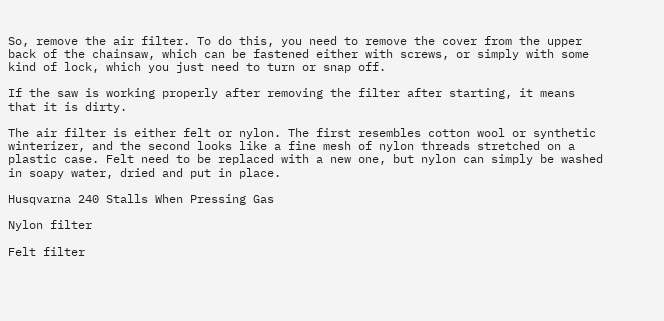So, remove the air filter. To do this, you need to remove the cover from the upper back of the chainsaw, which can be fastened either with screws, or simply with some kind of lock, which you just need to turn or snap off.

If the saw is working properly after removing the filter after starting, it means that it is dirty.

The air filter is either felt or nylon. The first resembles cotton wool or synthetic winterizer, and the second looks like a fine mesh of nylon threads stretched on a plastic case. Felt need to be replaced with a new one, but nylon can simply be washed in soapy water, dried and put in place.

Husqvarna 240 Stalls When Pressing Gas

Nylon filter

Felt filter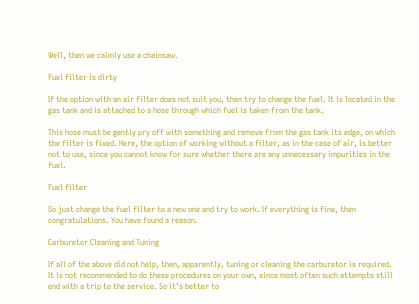Well, then we calmly use a chainsaw.

Fuel filter is dirty

If the option with an air filter does not suit you, then try to change the fuel. It is located in the gas tank and is attached to a hose through which fuel is taken from the tank.

This hose must be gently pry off with something and remove from the gas tank its edge, on which the filter is fixed. Here, the option of working without a filter, as in the case of air, is better not to use, since you cannot know for sure whether there are any unnecessary impurities in the fuel.

Fuel filter

So just change the fuel filter to a new one and try to work. If everything is fine, then congratulations. You have found a reason.

Carburetor Cleaning and Tuning

If all of the above did not help, then, apparently, tuning or cleaning the carburetor is required. It is not recommended to do these procedures on your own, since most often such attempts still end with a trip to the service. So it’s better to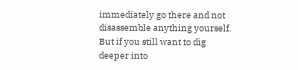immediately go there and not disassemble anything yourself. But if you still want to dig deeper into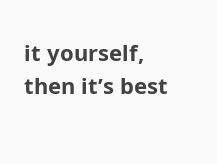it yourself, then it’s best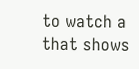to watch a that shows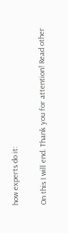how experts do it:

On this I will end. Thank you for attention! Read other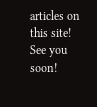articles on this site! See you soon!